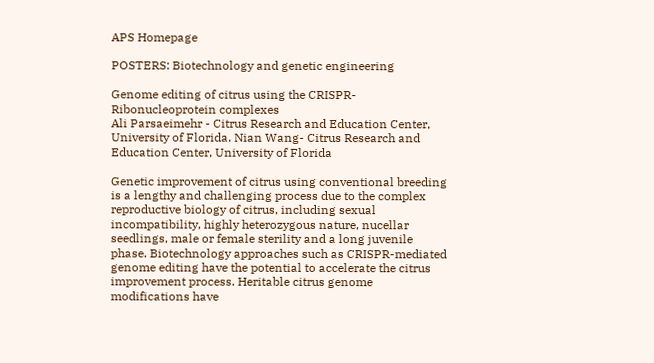APS Homepage

POSTERS: Biotechnology and genetic engineering

Genome editing of citrus using the CRISPR-Ribonucleoprotein complexes
Ali Parsaeimehr - Citrus Research and Education Center, University of Florida. Nian Wang- Citrus Research and Education Center, University of Florida

Genetic improvement of citrus using conventional breeding is a lengthy and challenging process due to the complex reproductive biology of citrus, including sexual incompatibility, highly heterozygous nature, nucellar seedlings, male or female sterility and a long juvenile phase. Biotechnology approaches such as CRISPR-mediated genome editing have the potential to accelerate the citrus improvement process. Heritable citrus genome modifications have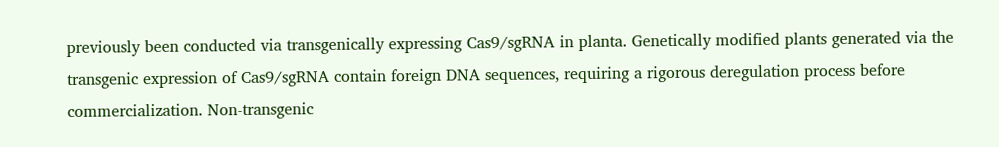previously been conducted via transgenically expressing Cas9/sgRNA in planta. Genetically modified plants generated via the transgenic expression of Cas9/sgRNA contain foreign DNA sequences, requiring a rigorous deregulation process before commercialization. Non-transgenic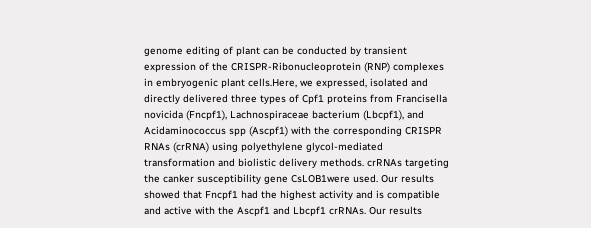genome editing of plant can be conducted by transient expression of the CRISPR-Ribonucleoprotein (RNP) complexes in embryogenic plant cells.Here, we expressed, isolated and directly delivered three types of Cpf1 proteins from Francisella novicida (Fncpf1), Lachnospiraceae bacterium (Lbcpf1), and Acidaminococcus spp (Ascpf1) with the corresponding CRISPR RNAs (crRNA) using polyethylene glycol-mediated transformation and biolistic delivery methods. crRNAs targeting the canker susceptibility gene CsLOB1were used. Our results showed that Fncpf1 had the highest activity and is compatible and active with the Ascpf1 and Lbcpf1 crRNAs. Our results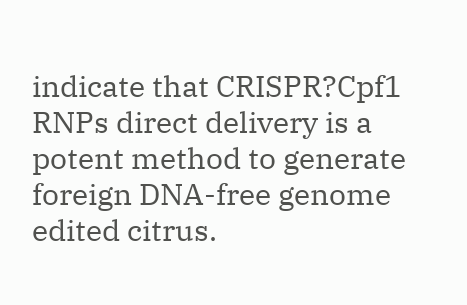indicate that CRISPR?Cpf1 RNPs direct delivery is a potent method to generate foreign DNA-free genome edited citrus.